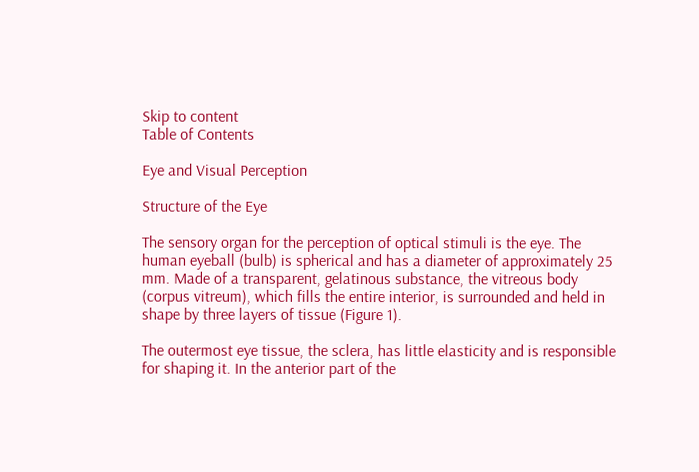Skip to content
Table of Contents

Eye and Visual Perception

Structure of the Eye

The sensory organ for the perception of optical stimuli is the eye. The human eyeball (bulb) is spherical and has a diameter of approximately 25  mm. Made of a transparent, gelatinous substance, the vitreous body (corpus vitreum), which fills the entire interior, is surrounded and held in shape by three layers of tissue (Figure 1).

The outermost eye tissue, the sclera, has little elasticity and is responsible for shaping it. In the anterior part of the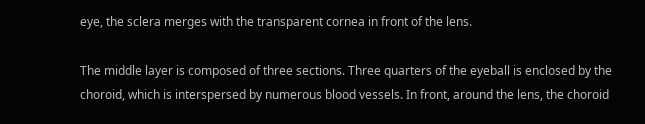eye, the sclera merges with the transparent cornea in front of the lens.

The middle layer is composed of three sections. Three quarters of the eyeball is enclosed by the choroid, which is interspersed by numerous blood vessels. In front, around the lens, the choroid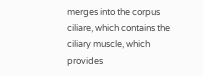merges into the corpus ciliare, which contains the ciliary muscle, which provides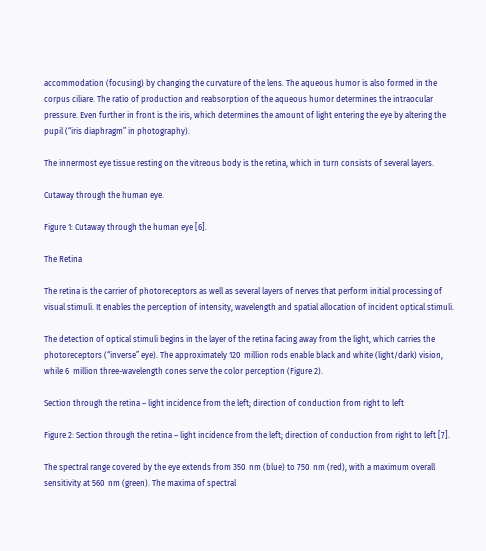accommodation (focusing) by changing the curvature of the lens. The aqueous humor is also formed in the corpus ciliare. The ratio of production and reabsorption of the aqueous humor determines the intraocular pressure. Even further in front is the iris, which determines the amount of light entering the eye by altering the pupil (“iris diaphragm” in photography).

The innermost eye tissue resting on the vitreous body is the retina, which in turn consists of several layers.

Cutaway through the human eye.

Figure 1: Cutaway through the human eye [6].

The Retina

The retina is the carrier of photoreceptors as well as several layers of nerves that perform initial processing of visual stimuli. It enables the perception of intensity, wavelength and spatial allocation of incident optical stimuli.

The detection of optical stimuli begins in the layer of the retina facing away from the light, which carries the photoreceptors (“inverse” eye). The approximately 120  million rods enable black and white (light/dark) vision, while 6  million three-wavelength cones serve the color perception (Figure 2).

Section through the retina – light incidence from the left; direction of conduction from right to left

Figure 2: Section through the retina – light incidence from the left; direction of conduction from right to left [7].

The spectral range covered by the eye extends from 350  nm (blue) to 750  nm (red), with a maximum overall sensitivity at 560  nm (green). The maxima of spectral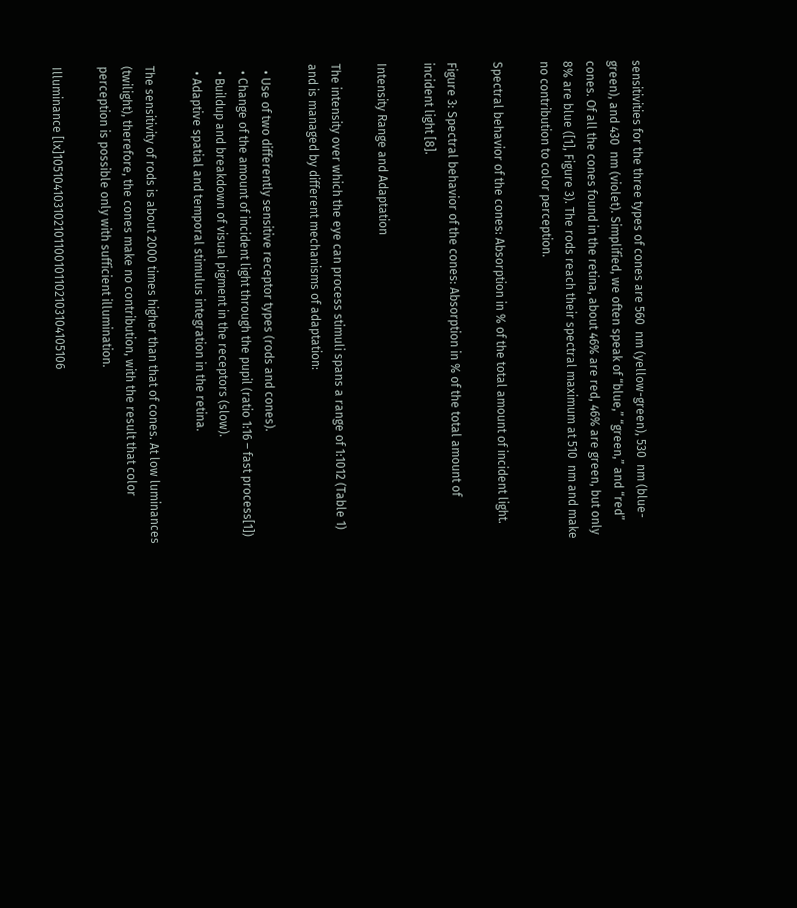sensitivities for the three types of cones are 560  nm (yellow-green), 530  nm (blue-green), and 430  nm (violet). Simplified, we often speak of “blue,” “green,” and “red” cones. Of all the cones found in the retina, about 46% are red, 46% are green, but only 8% are blue ([1], Figure 3). The rods reach their spectral maximum at 510  nm and make no contribution to color perception.

Spectral behavior of the cones: Absorption in % of the total amount of incident light.

Figure 3: Spectral behavior of the cones: Absorption in % of the total amount of incident light [8].

Intensity Range and Adaptation

The intensity over which the eye can process stimuli spans a range of 1:1012 (Table 1) and is managed by different mechanisms of adaptation:

  • Use of two differently sensitive receptor types (rods and cones).
  • Change of the amount of incident light through the pupil (ratio 1:16 – fast process[1])
  • Buildup and breakdown of visual pigment in the receptors (slow).
  • Adaptive spatial and temporal stimulus integration in the retina.

The sensitivity of rods is about 2000 times higher than that of cones. At low luminances (twilight), therefore, the cones make no contribution, with the result that color perception is possible only with sufficient illumination.

Illuminance [lx]105104103102101100101102103104105106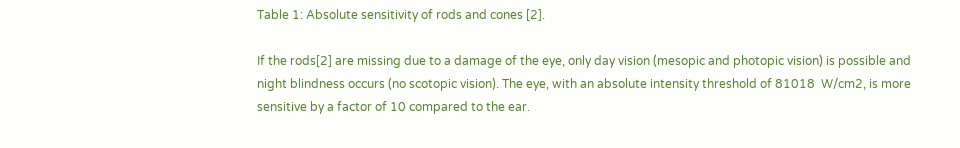Table 1: Absolute sensitivity of rods and cones [2].

If the rods[2] are missing due to a damage of the eye, only day vision (mesopic and photopic vision) is possible and night blindness occurs (no scotopic vision). The eye, with an absolute intensity threshold of 81018  W/cm2, is more sensitive by a factor of 10 compared to the ear.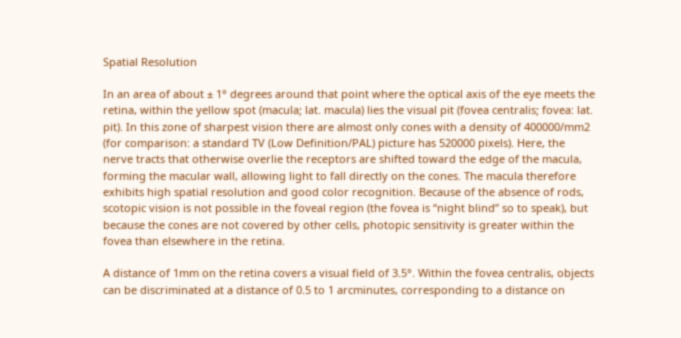Spatial Resolution

In an area of about ± 1° degrees around that point where the optical axis of the eye meets the retina, within the yellow spot (macula; lat. macula) lies the visual pit (fovea centralis; fovea: lat. pit). In this zone of sharpest vision there are almost only cones with a density of 400000/mm2 (for comparison: a standard TV (Low Definition/PAL) picture has 520000 pixels). Here, the nerve tracts that otherwise overlie the receptors are shifted toward the edge of the macula, forming the macular wall, allowing light to fall directly on the cones. The macula therefore exhibits high spatial resolution and good color recognition. Because of the absence of rods, scotopic vision is not possible in the foveal region (the fovea is “night blind” so to speak), but because the cones are not covered by other cells, photopic sensitivity is greater within the fovea than elsewhere in the retina.

A distance of 1mm on the retina covers a visual field of 3.5°. Within the fovea centralis, objects can be discriminated at a distance of 0.5 to 1 arcminutes, corresponding to a distance on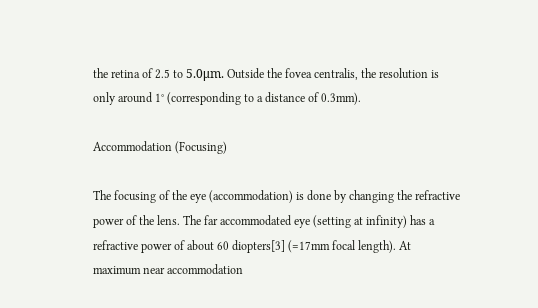the retina of 2.5 to 5.0μm. Outside the fovea centralis, the resolution is only around 1° (corresponding to a distance of 0.3mm).

Accommodation (Focusing)

The focusing of the eye (accommodation) is done by changing the refractive power of the lens. The far accommodated eye (setting at infinity) has a refractive power of about 60 diopters[3] (=17mm focal length). At maximum near accommodation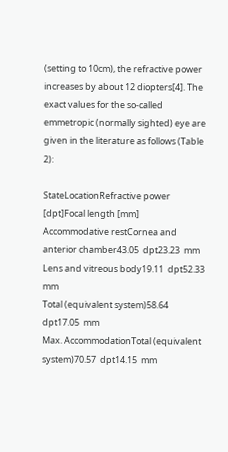(setting to 10cm), the refractive power increases by about 12 diopters[4]. The exact values for the so-called emmetropic (normally sighted) eye are given in the literature as follows (Table 2):

StateLocationRefractive power [dpt]Focal length [mm]
Accommodative restCornea and anterior chamber43.05  dpt23.23  mm
Lens and vitreous body19.11  dpt52.33  mm
Total (equivalent system)58.64  dpt17.05  mm
Max. AccommodationTotal (equivalent system)70.57  dpt14.15  mm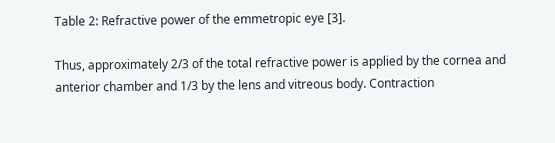Table 2: Refractive power of the emmetropic eye [3].

Thus, approximately 2/3 of the total refractive power is applied by the cornea and anterior chamber and 1/3 by the lens and vitreous body. Contraction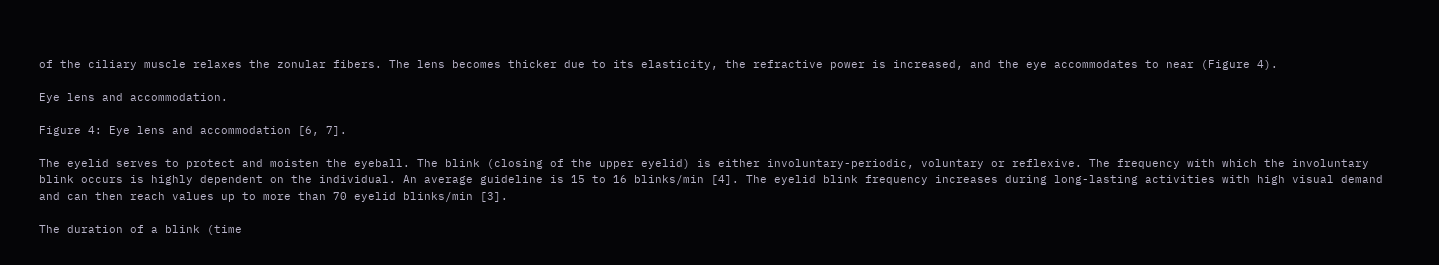of the ciliary muscle relaxes the zonular fibers. The lens becomes thicker due to its elasticity, the refractive power is increased, and the eye accommodates to near (Figure 4).

Eye lens and accommodation.

Figure 4: Eye lens and accommodation [6, 7].

The eyelid serves to protect and moisten the eyeball. The blink (closing of the upper eyelid) is either involuntary-periodic, voluntary or reflexive. The frequency with which the involuntary blink occurs is highly dependent on the individual. An average guideline is 15 to 16 blinks/min [4]. The eyelid blink frequency increases during long-lasting activities with high visual demand and can then reach values up to more than 70 eyelid blinks/min [3].

The duration of a blink (time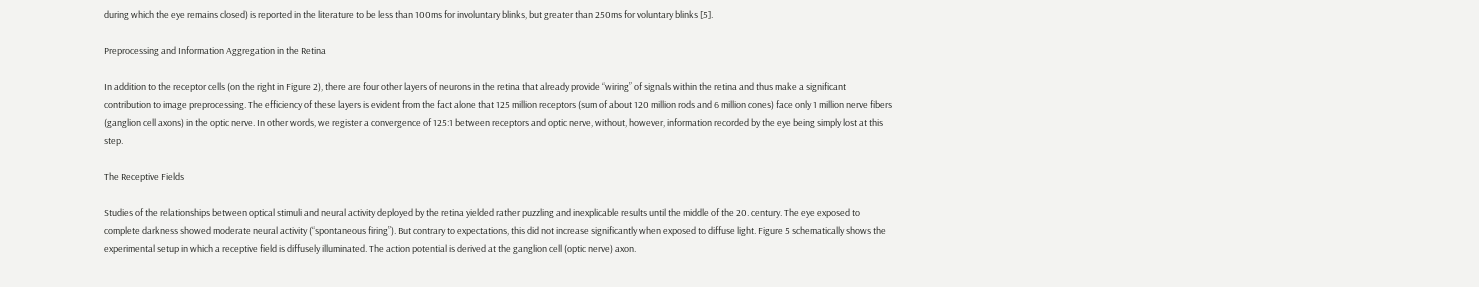during which the eye remains closed) is reported in the literature to be less than 100ms for involuntary blinks, but greater than 250ms for voluntary blinks [5].

Preprocessing and Information Aggregation in the Retina

In addition to the receptor cells (on the right in Figure 2), there are four other layers of neurons in the retina that already provide “wiring” of signals within the retina and thus make a significant contribution to image preprocessing. The efficiency of these layers is evident from the fact alone that 125 million receptors (sum of about 120 million rods and 6 million cones) face only 1 million nerve fibers (ganglion cell axons) in the optic nerve. In other words, we register a convergence of 125:1 between receptors and optic nerve, without, however, information recorded by the eye being simply lost at this step.

The Receptive Fields

Studies of the relationships between optical stimuli and neural activity deployed by the retina yielded rather puzzling and inexplicable results until the middle of the 20. century. The eye exposed to complete darkness showed moderate neural activity (“spontaneous firing”). But contrary to expectations, this did not increase significantly when exposed to diffuse light. Figure 5 schematically shows the experimental setup in which a receptive field is diffusely illuminated. The action potential is derived at the ganglion cell (optic nerve) axon.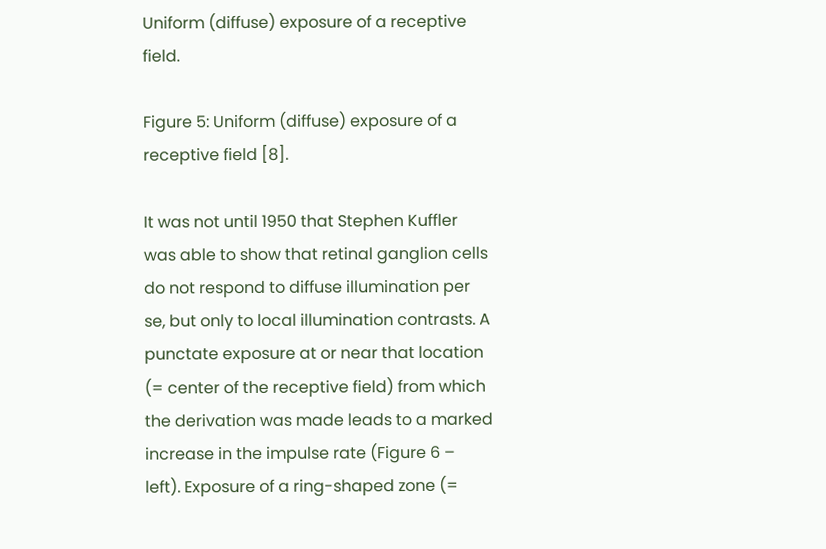Uniform (diffuse) exposure of a receptive field.

Figure 5: Uniform (diffuse) exposure of a receptive field [8].

It was not until 1950 that Stephen Kuffler was able to show that retinal ganglion cells do not respond to diffuse illumination per se, but only to local illumination contrasts. A punctate exposure at or near that location (= center of the receptive field) from which the derivation was made leads to a marked increase in the impulse rate (Figure 6 – left). Exposure of a ring-shaped zone (=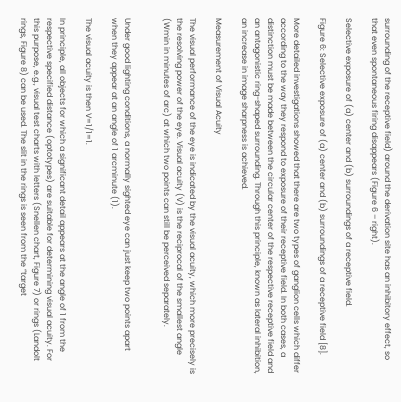surrounding of the receptive field) around the derivation site has an inhibitory effect, so that even spontaneous firing disappears (Figure 6 – right).

Selective exposure of (a) center and (b) surroundings of a receptive field.

Figure 6: Selective exposure of (a) center and (b) surroundings of a receptive field [8].

More detailed investigations showed that there are two types of ganglion cells which differ according to the way they respond to exposure of their receptive field. In both cases, a distinction must be made between the circular center of the respective receptive field and an antagonistic ring-shaped surrounding. Through this principle, known as lateral inhibition, an increase in image sharpness is achieved.

Measurement of Visual Acuity

The visual performance of the eye is indicated by the visual acuity, which more precisely is the resolving power of the eye. Visual acuity (V) is the reciprocal of the smallest angle (Wmin in minutes of arc) at which two points can still be perceived separately.


Under good lighting conditions, a normally sighted eye can just keep two points apart when they appear at an angle of 1 arcminute (1).

The visual acuity is then V=1/1=1.

In principle, all objects for which a significant detail appears at the angle of 1 from the respective specified distance (optotypes) are suitable for determining visual acuity. For this purpose, e.g., visual test charts with letters (Snellen chart, Figure 7) or rings (Landolt rings, Figure 8) can be used. The slit in the rings is seen from the “target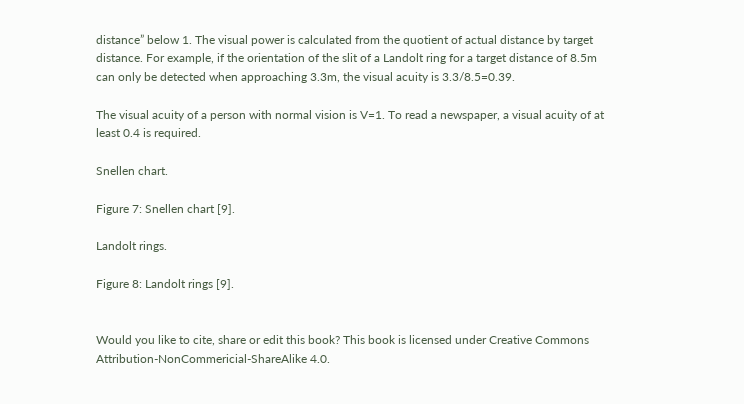distance” below 1. The visual power is calculated from the quotient of actual distance by target distance. For example, if the orientation of the slit of a Landolt ring for a target distance of 8.5m can only be detected when approaching 3.3m, the visual acuity is 3.3/8.5=0.39.

The visual acuity of a person with normal vision is V=1. To read a newspaper, a visual acuity of at least 0.4 is required.

Snellen chart.

Figure 7: Snellen chart [9].

Landolt rings.

Figure 8: Landolt rings [9].


Would you like to cite, share or edit this book? This book is licensed under Creative Commons Attribution-NonCommericial-ShareAlike 4.0.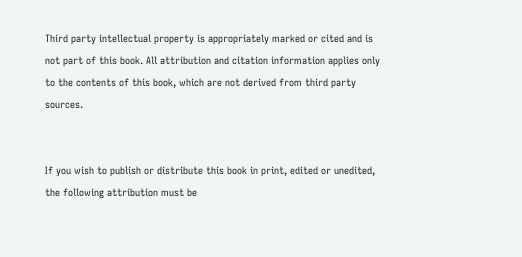Third party intellectual property is appropriately marked or cited and is not part of this book. All attribution and citation information applies only to the contents of this book, which are not derived from third party sources.


If you wish to publish or distribute this book in print, edited or unedited, the following attribution must be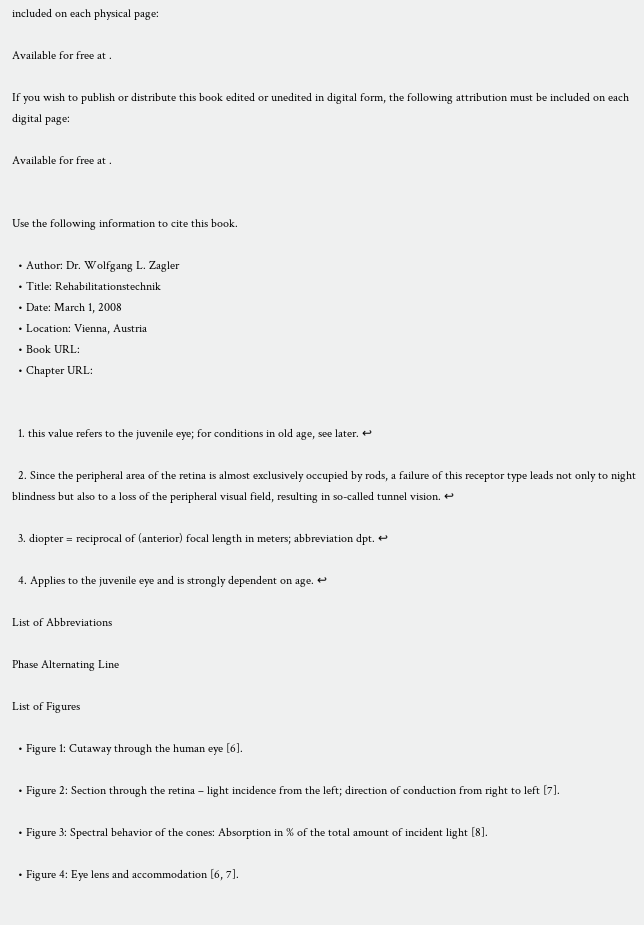included on each physical page:

Available for free at .

If you wish to publish or distribute this book edited or unedited in digital form, the following attribution must be included on each digital page:

Available for free at .


Use the following information to cite this book.

  • Author: Dr. Wolfgang L. Zagler
  • Title: Rehabilitationstechnik
  • Date: March 1, 2008
  • Location: Vienna, Austria
  • Book URL:
  • Chapter URL:


  1. this value refers to the juvenile eye; for conditions in old age, see later. ↩

  2. Since the peripheral area of the retina is almost exclusively occupied by rods, a failure of this receptor type leads not only to night blindness but also to a loss of the peripheral visual field, resulting in so-called tunnel vision. ↩

  3. diopter = reciprocal of (anterior) focal length in meters; abbreviation dpt. ↩

  4. Applies to the juvenile eye and is strongly dependent on age. ↩

List of Abbreviations

Phase Alternating Line

List of Figures

  • Figure 1: Cutaway through the human eye [6].

  • Figure 2: Section through the retina – light incidence from the left; direction of conduction from right to left [7].

  • Figure 3: Spectral behavior of the cones: Absorption in % of the total amount of incident light [8].

  • Figure 4: Eye lens and accommodation [6, 7].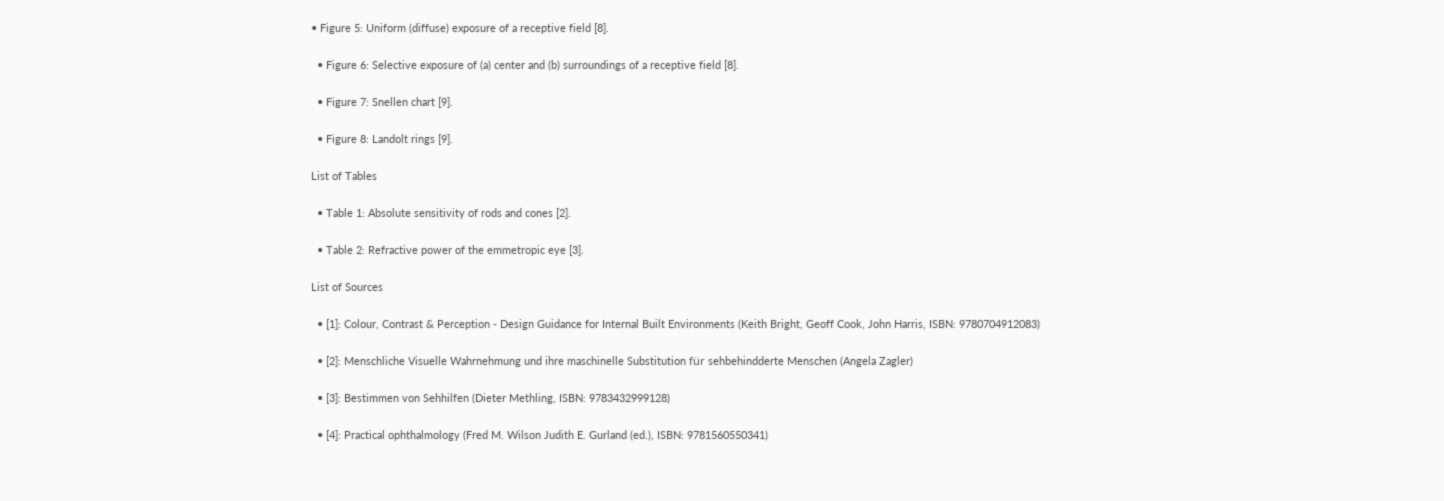• Figure 5: Uniform (diffuse) exposure of a receptive field [8].

  • Figure 6: Selective exposure of (a) center and (b) surroundings of a receptive field [8].

  • Figure 7: Snellen chart [9].

  • Figure 8: Landolt rings [9].

List of Tables

  • Table 1: Absolute sensitivity of rods and cones [2].

  • Table 2: Refractive power of the emmetropic eye [3].

List of Sources

  • [1]: Colour, Contrast & Perception - Design Guidance for Internal Built Environments (Keith Bright, Geoff Cook, John Harris, ISBN: 9780704912083)

  • [2]: Menschliche Visuelle Wahrnehmung und ihre maschinelle Substitution für sehbehindderte Menschen (Angela Zagler)

  • [3]: Bestimmen von Sehhilfen (Dieter Methling, ISBN: 9783432999128)

  • [4]: Practical ophthalmology (Fred M. Wilson Judith E. Gurland (ed.), ISBN: 9781560550341)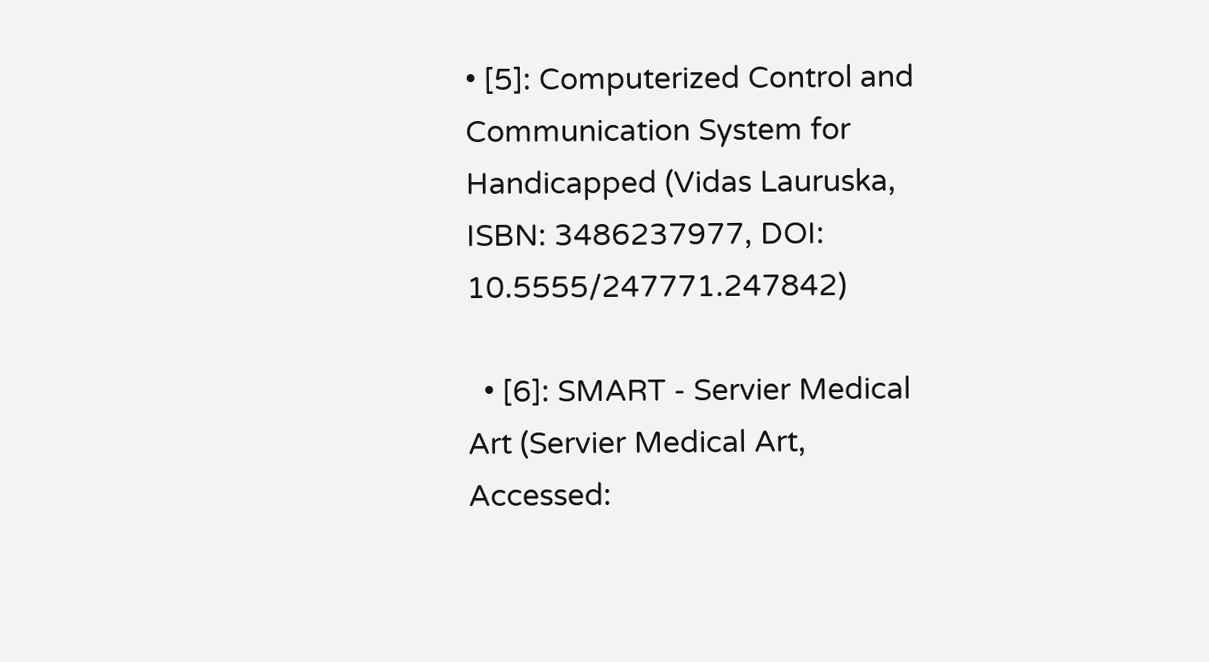• [5]: Computerized Control and Communication System for Handicapped (Vidas Lauruska, ISBN: 3486237977, DOI: 10.5555/247771.247842)

  • [6]: SMART - Servier Medical Art (Servier Medical Art, Accessed: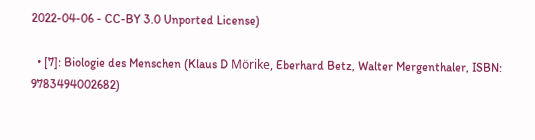2022-04-06 - CC-BY 3.0 Unported License)

  • [7]: Biologie des Menschen (Klaus D Mörike, Eberhard Betz, Walter Mergenthaler, ISBN: 9783494002682)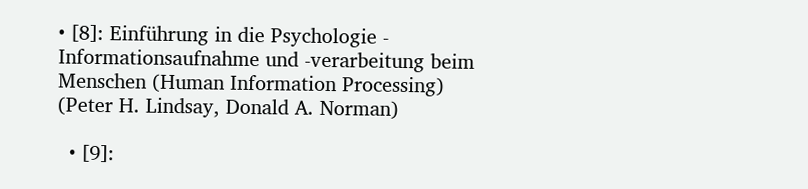• [8]: Einführung in die Psychologie - Informationsaufnahme und -verarbeitung beim Menschen (Human Information Processing) (Peter H. Lindsay, Donald A. Norman)

  • [9]: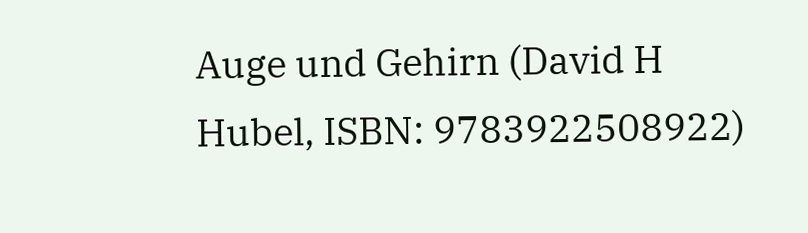Auge und Gehirn (David H Hubel, ISBN: 9783922508922)